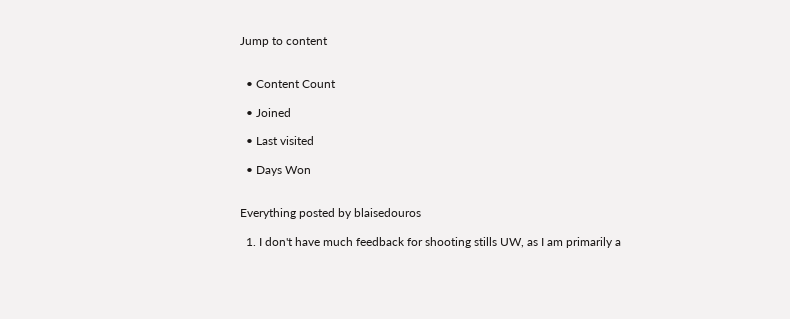Jump to content


  • Content Count

  • Joined

  • Last visited

  • Days Won


Everything posted by blaisedouros

  1. I don't have much feedback for shooting stills UW, as I am primarily a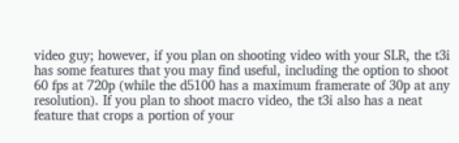video guy; however, if you plan on shooting video with your SLR, the t3i has some features that you may find useful, including the option to shoot 60 fps at 720p (while the d5100 has a maximum framerate of 30p at any resolution). If you plan to shoot macro video, the t3i also has a neat feature that crops a portion of your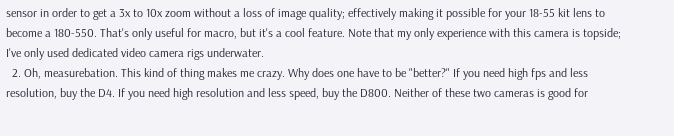sensor in order to get a 3x to 10x zoom without a loss of image quality; effectively making it possible for your 18-55 kit lens to become a 180-550. That's only useful for macro, but it's a cool feature. Note that my only experience with this camera is topside; I've only used dedicated video camera rigs underwater.
  2. Oh, measurebation. This kind of thing makes me crazy. Why does one have to be "better?" If you need high fps and less resolution, buy the D4. If you need high resolution and less speed, buy the D800. Neither of these two cameras is good for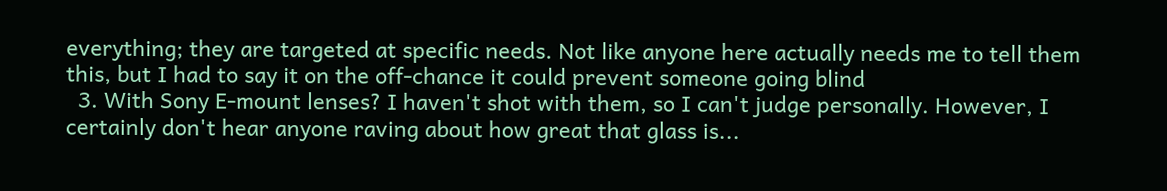everything; they are targeted at specific needs. Not like anyone here actually needs me to tell them this, but I had to say it on the off-chance it could prevent someone going blind
  3. With Sony E-mount lenses? I haven't shot with them, so I can't judge personally. However, I certainly don't hear anyone raving about how great that glass is...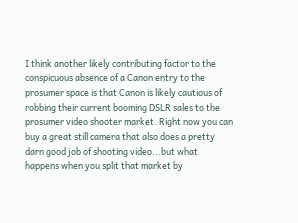I think another likely contributing factor to the conspicuous absence of a Canon entry to the prosumer space is that Canon is likely cautious of robbing their current booming DSLR sales to the prosumer video shooter market. Right now you can buy a great still camera that also does a pretty darn good job of shooting video...but what happens when you split that market by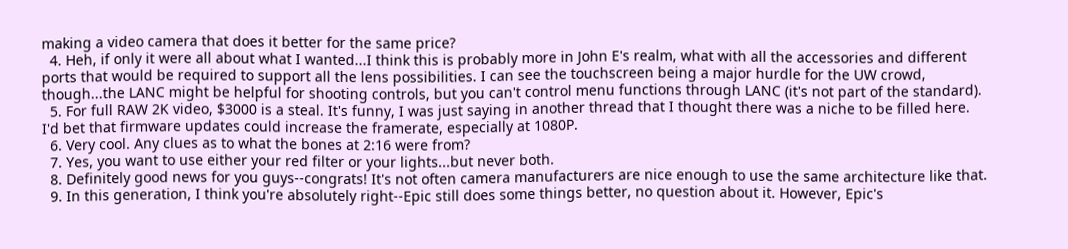making a video camera that does it better for the same price?
  4. Heh, if only it were all about what I wanted...I think this is probably more in John E's realm, what with all the accessories and different ports that would be required to support all the lens possibilities. I can see the touchscreen being a major hurdle for the UW crowd, though...the LANC might be helpful for shooting controls, but you can't control menu functions through LANC (it's not part of the standard).
  5. For full RAW 2K video, $3000 is a steal. It's funny, I was just saying in another thread that I thought there was a niche to be filled here. I'd bet that firmware updates could increase the framerate, especially at 1080P.
  6. Very cool. Any clues as to what the bones at 2:16 were from?
  7. Yes, you want to use either your red filter or your lights...but never both.
  8. Definitely good news for you guys--congrats! It's not often camera manufacturers are nice enough to use the same architecture like that.
  9. In this generation, I think you're absolutely right--Epic still does some things better, no question about it. However, Epic's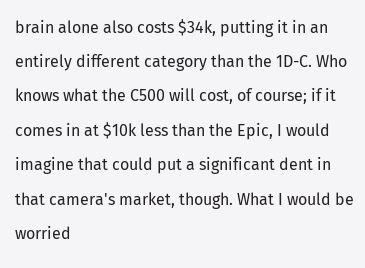brain alone also costs $34k, putting it in an entirely different category than the 1D-C. Who knows what the C500 will cost, of course; if it comes in at $10k less than the Epic, I would imagine that could put a significant dent in that camera's market, though. What I would be worried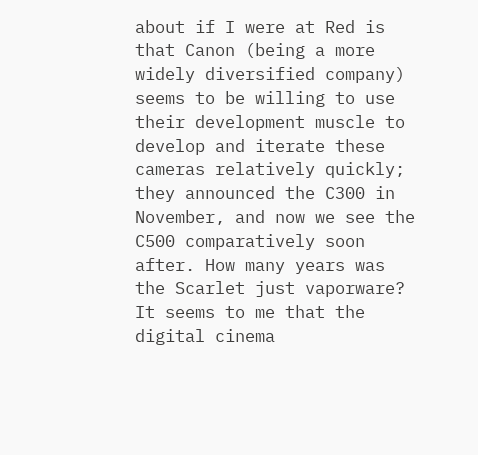about if I were at Red is that Canon (being a more widely diversified company) seems to be willing to use their development muscle to develop and iterate these cameras relatively quickly; they announced the C300 in November, and now we see the C500 comparatively soon after. How many years was the Scarlet just vaporware? It seems to me that the digital cinema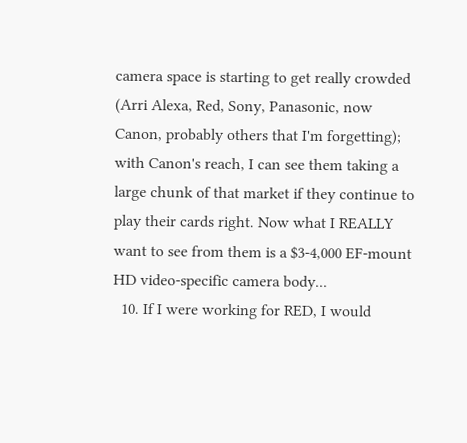camera space is starting to get really crowded (Arri Alexa, Red, Sony, Panasonic, now Canon, probably others that I'm forgetting); with Canon's reach, I can see them taking a large chunk of that market if they continue to play their cards right. Now what I REALLY want to see from them is a $3-4,000 EF-mount HD video-specific camera body...
  10. If I were working for RED, I would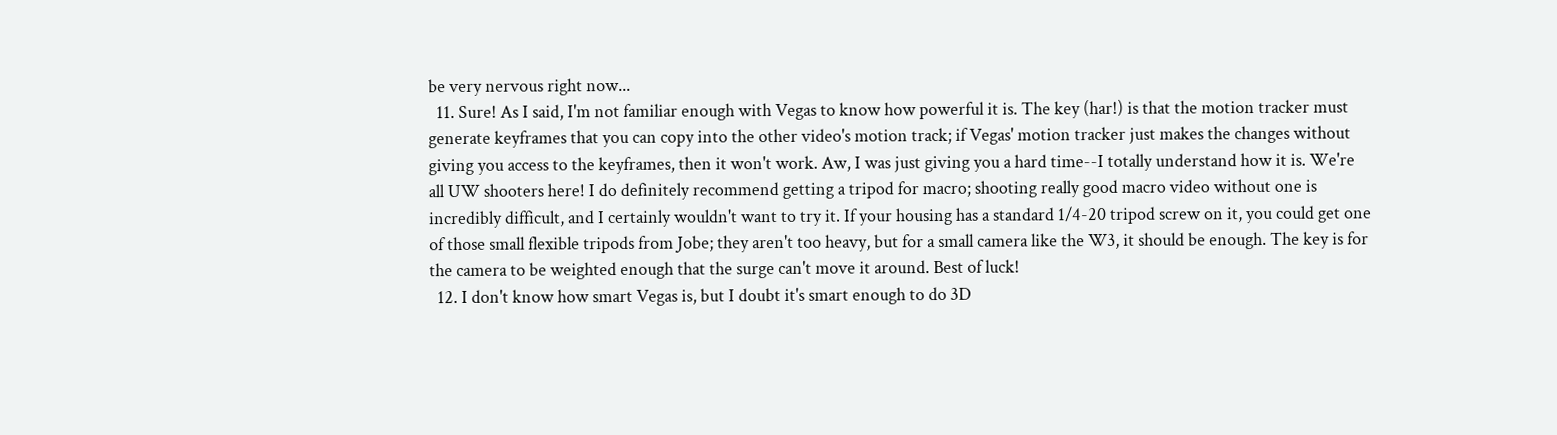be very nervous right now...
  11. Sure! As I said, I'm not familiar enough with Vegas to know how powerful it is. The key (har!) is that the motion tracker must generate keyframes that you can copy into the other video's motion track; if Vegas' motion tracker just makes the changes without giving you access to the keyframes, then it won't work. Aw, I was just giving you a hard time--I totally understand how it is. We're all UW shooters here! I do definitely recommend getting a tripod for macro; shooting really good macro video without one is incredibly difficult, and I certainly wouldn't want to try it. If your housing has a standard 1/4-20 tripod screw on it, you could get one of those small flexible tripods from Jobe; they aren't too heavy, but for a small camera like the W3, it should be enough. The key is for the camera to be weighted enough that the surge can't move it around. Best of luck!
  12. I don't know how smart Vegas is, but I doubt it's smart enough to do 3D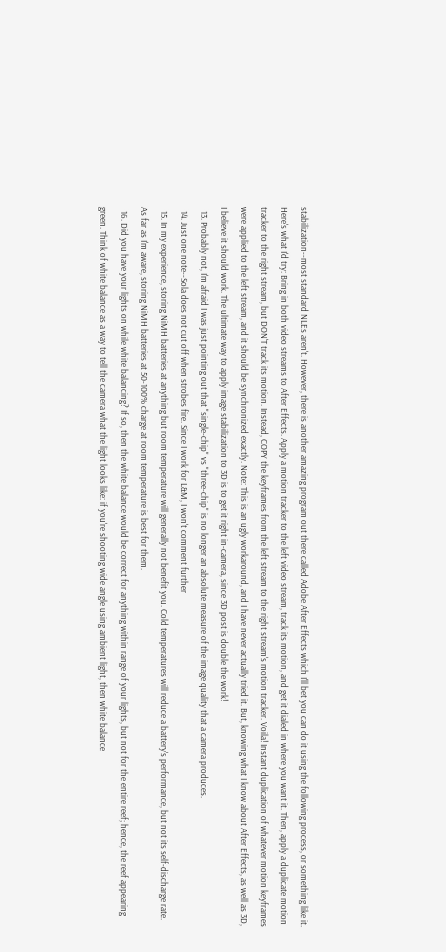stabilization--most standard NLEs aren't. However, there is another amazing program out there called Adobe After Effects which I'll bet you can do it using the following process, or something like it. Here's what I'd try: Bring in both video streams to After Effects. Apply a motion tracker to the left video stream, track its motion, and get it dialed in where you want it. Then, apply a duplicate motion tracker to the right stream, but DON'T track its motion. Instead, COPY the keyframes from the left stream to the right stream's motion tracker. Voila! Instant duplication of whatever motion keyframes were applied to the left stream, and it should be synchronized exactly. Note: This is an ugly workaround, and I have never actually tried it. But, knowing what I know about After Effects, as well as 3D, I believe it should work. The ultimate way to apply image stabilization to 3D is to get it right in-camera, since 3D post is double the work!
  13. Probably not, I'm afraid I was just pointing out that "single-chip" vs "three-chip" is no longer an absolute measure of the image quality that a camera produces.
  14. Just one note--Sola does not cut off when strobes fire. Since I work for L&M, I won't comment further
  15. In my experience, storing NiMH batteries at anything but room temperature will generally not benefit you. Cold temperatures will reduce a battery's performance, but not its self-discharge rate. As far as I'm aware, storing NiMH batteries at 50-100% charge at room temperature is best for them.
  16. Did you have your lights on while white balancing? If so, then the white balance would be correct for anything within range of your lights, but not for the entire reef; hence, the reef appearing green. Think of white balance as a way to tell the camera what the light looks like: if you're shooting wide angle using ambient light, then white balance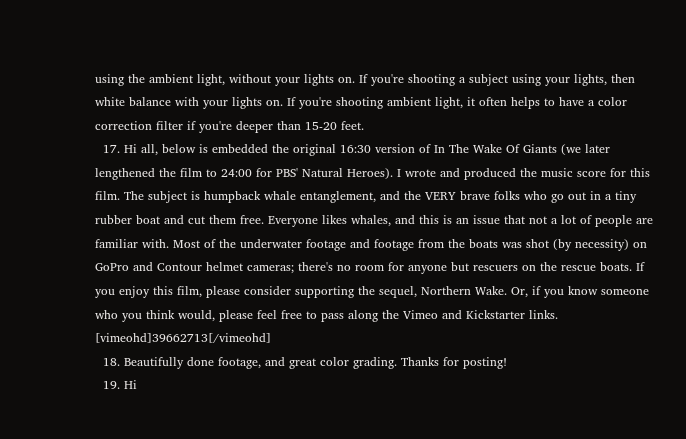using the ambient light, without your lights on. If you're shooting a subject using your lights, then white balance with your lights on. If you're shooting ambient light, it often helps to have a color correction filter if you're deeper than 15-20 feet.
  17. Hi all, below is embedded the original 16:30 version of In The Wake Of Giants (we later lengthened the film to 24:00 for PBS' Natural Heroes). I wrote and produced the music score for this film. The subject is humpback whale entanglement, and the VERY brave folks who go out in a tiny rubber boat and cut them free. Everyone likes whales, and this is an issue that not a lot of people are familiar with. Most of the underwater footage and footage from the boats was shot (by necessity) on GoPro and Contour helmet cameras; there's no room for anyone but rescuers on the rescue boats. If you enjoy this film, please consider supporting the sequel, Northern Wake. Or, if you know someone who you think would, please feel free to pass along the Vimeo and Kickstarter links. [vimeohd]39662713[/vimeohd]
  18. Beautifully done footage, and great color grading. Thanks for posting!
  19. Hi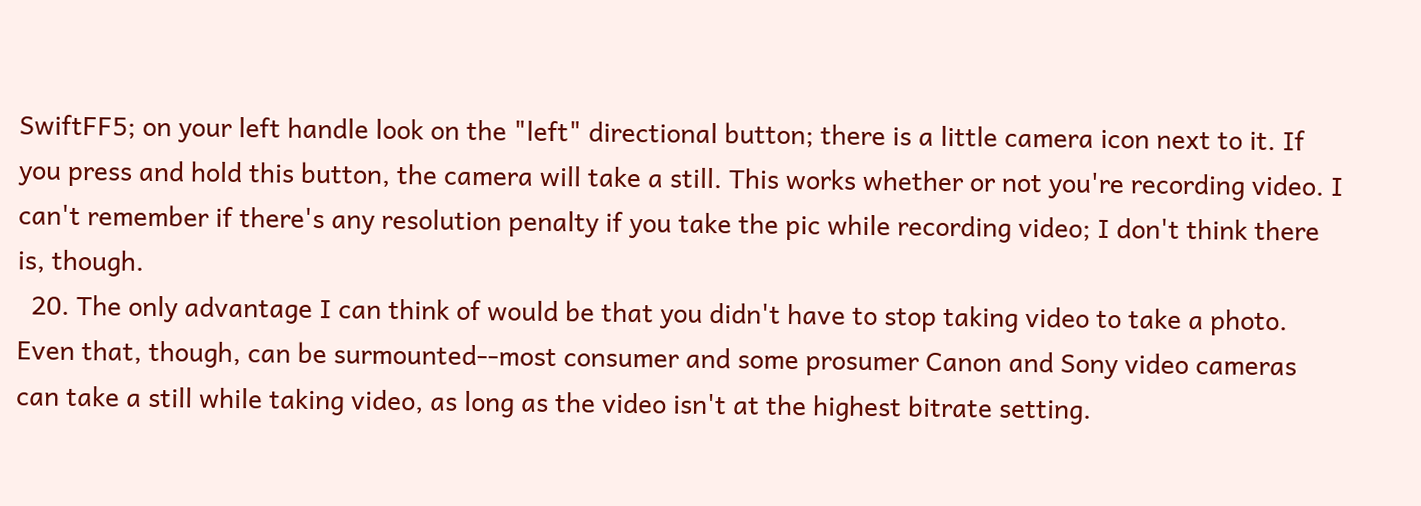SwiftFF5; on your left handle look on the "left" directional button; there is a little camera icon next to it. If you press and hold this button, the camera will take a still. This works whether or not you're recording video. I can't remember if there's any resolution penalty if you take the pic while recording video; I don't think there is, though.
  20. The only advantage I can think of would be that you didn't have to stop taking video to take a photo. Even that, though, can be surmounted--most consumer and some prosumer Canon and Sony video cameras can take a still while taking video, as long as the video isn't at the highest bitrate setting.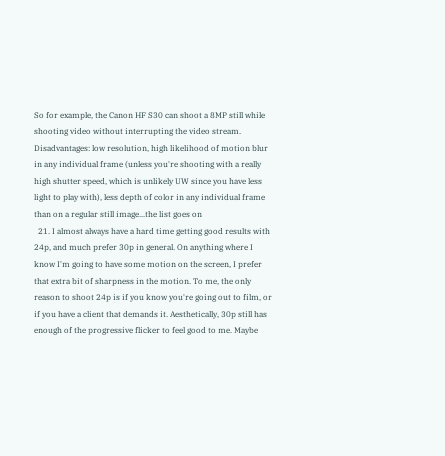So for example, the Canon HF S30 can shoot a 8MP still while shooting video without interrupting the video stream. Disadvantages: low resolution, high likelihood of motion blur in any individual frame (unless you're shooting with a really high shutter speed, which is unlikely UW since you have less light to play with), less depth of color in any individual frame than on a regular still image...the list goes on
  21. I almost always have a hard time getting good results with 24p, and much prefer 30p in general. On anything where I know I'm going to have some motion on the screen, I prefer that extra bit of sharpness in the motion. To me, the only reason to shoot 24p is if you know you're going out to film, or if you have a client that demands it. Aesthetically, 30p still has enough of the progressive flicker to feel good to me. Maybe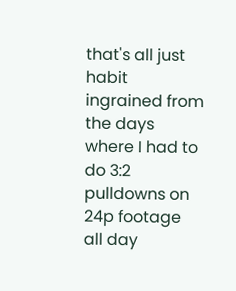that's all just habit ingrained from the days where I had to do 3:2 pulldowns on 24p footage all day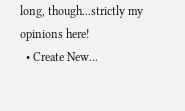long, though...strictly my opinions here!
  • Create New...